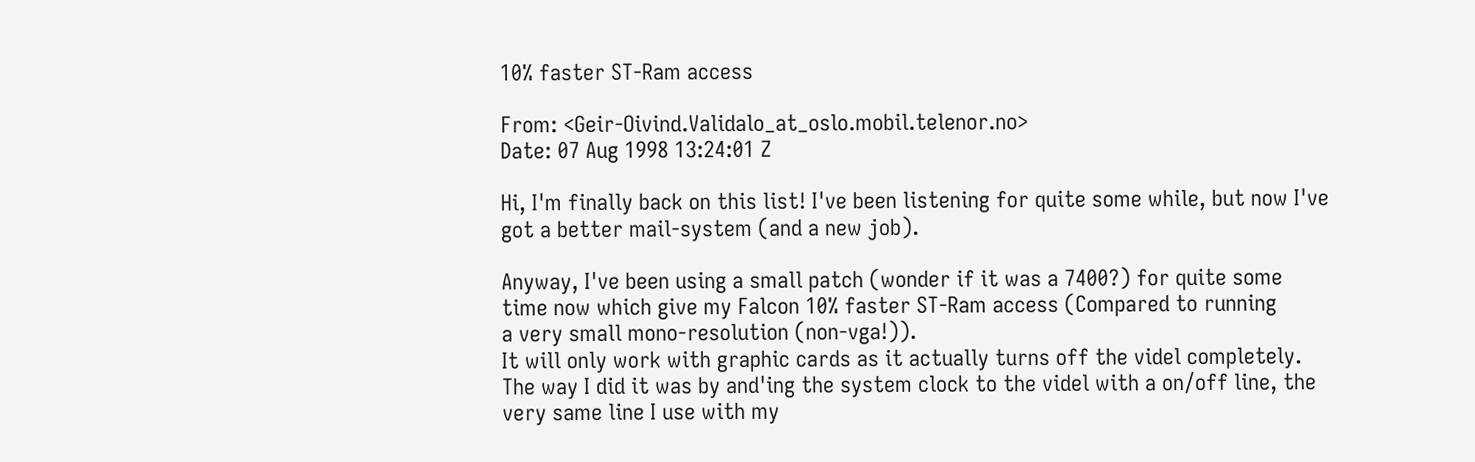10% faster ST-Ram access

From: <Geir-Oivind.Validalo_at_oslo.mobil.telenor.no>
Date: 07 Aug 1998 13:24:01 Z

Hi, I'm finally back on this list! I've been listening for quite some while, but now I've
got a better mail-system (and a new job).

Anyway, I've been using a small patch (wonder if it was a 7400?) for quite some
time now which give my Falcon 10% faster ST-Ram access (Compared to running
a very small mono-resolution (non-vga!)).
It will only work with graphic cards as it actually turns off the videl completely.
The way I did it was by and'ing the system clock to the videl with a on/off line, the
very same line I use with my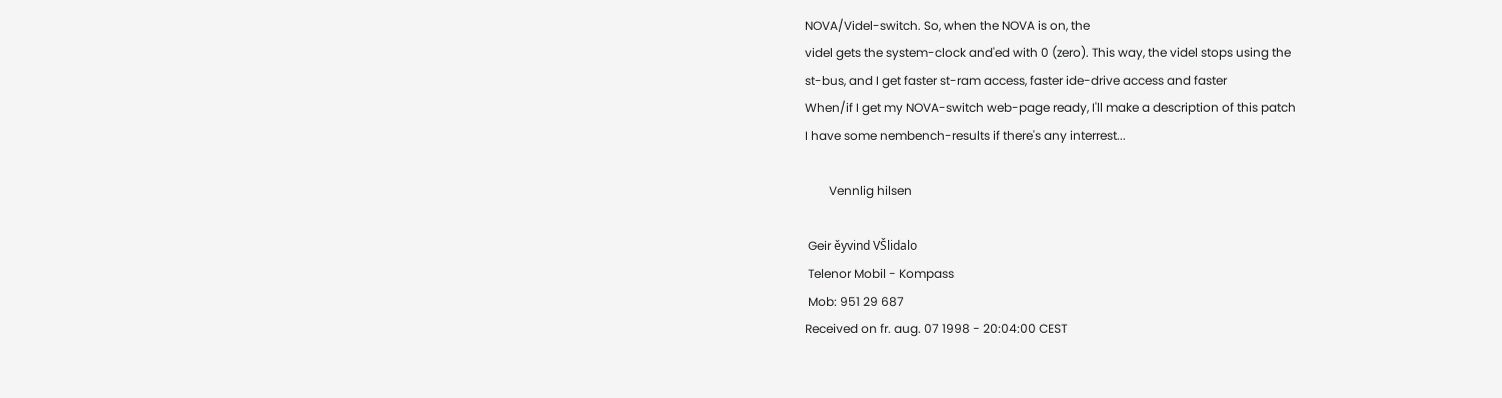NOVA/Videl-switch. So, when the NOVA is on, the
videl gets the system-clock and'ed with 0 (zero). This way, the videl stops using the
st-bus, and I get faster st-ram access, faster ide-drive access and faster
When/if I get my NOVA-switch web-page ready, I'll make a description of this patch
I have some nembench-results if there's any interrest...

        Vennlig hilsen

 Geir ěyvind VŠlidalo
 Telenor Mobil - Kompass
 Mob: 951 29 687
Received on fr. aug. 07 1998 - 20:04:00 CEST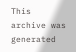This archive was generated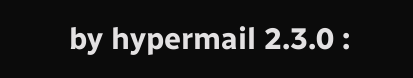by hypermail 2.3.0 :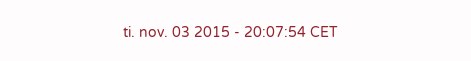ti. nov. 03 2015 - 20:07:54 CET